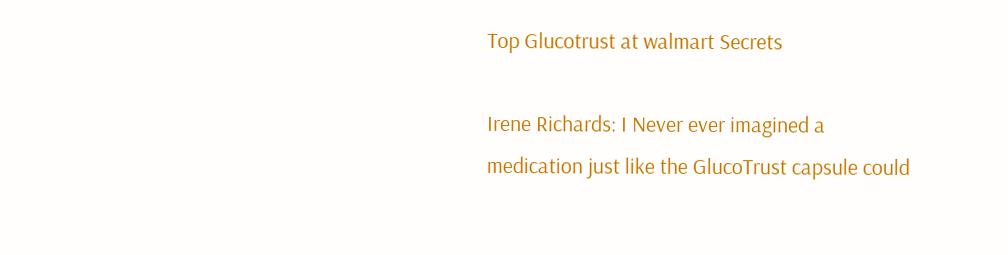Top Glucotrust at walmart Secrets

Irene Richards: I Never ever imagined a medication just like the GlucoTrust capsule could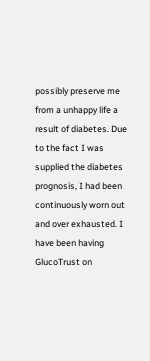possibly preserve me from a unhappy life a result of diabetes. Due to the fact I was supplied the diabetes prognosis, I had been continuously worn out and over exhausted. I have been having GlucoTrust on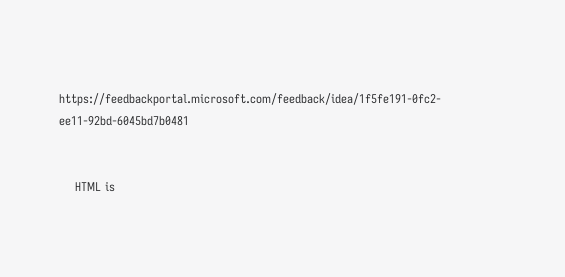https://feedbackportal.microsoft.com/feedback/idea/1f5fe191-0fc2-ee11-92bd-6045bd7b0481


    HTML is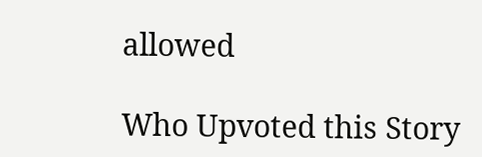allowed

Who Upvoted this Story